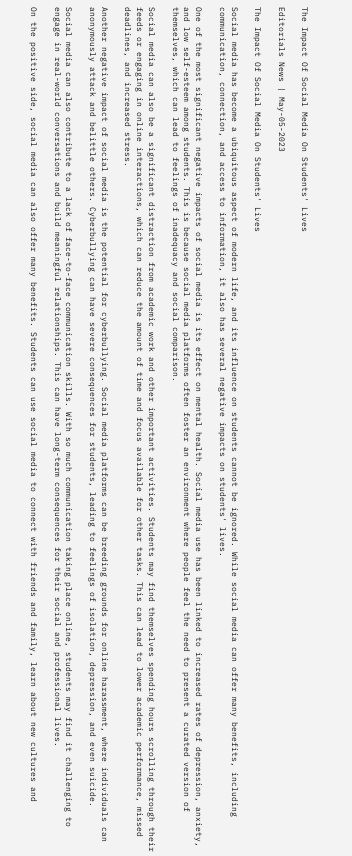The Impact Of Social Media On Students' Lives

Editorials News | May-05-2023

The Impact Of Social Media On Students' Lives

Social media has become a ubiquitous aspect of modern life, and its influence on students cannot be ignored. While social media can offer many benefits, including communication, connection, and access to information, it also has several negative impacts on students' lives.

One of the most significant negative impacts of social media is its effect on mental health. Social media use has been linked to increased rates of depression, anxiety, and low self-esteem among students. This is because social media platforms often foster an environment where people feel the need to present a curated version of themselves, which can lead to feelings of inadequacy and social comparison.

Social media can also be a significant distraction from academic work and other important activities. Students may find themselves spending hours scrolling through their feeds or engaging in online interactions, which can reduce the amount of time and focus available for other tasks. This can lead to lower academic performance, missed deadlines, and increased stress.

Another negative impact of social media is the potential for cyberbullying. Social media platforms can be breeding grounds for online harassment, where individuals can anonymously attack and belittle others. Cyberbullying can have severe consequences for students, leading to feelings of isolation, depression, and even suicide.

Social media can also contribute to a lack of face-to-face communication skills. With so much communication taking place online, students may find it challenging to engage in real-world conversations and build meaningful relationships. This can have long-term consequences for their social and professional lives.

On the positive side, social media can also offer many benefits. Students can use social media to connect with friends and family, learn about new cultures and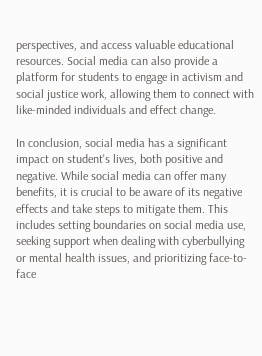perspectives, and access valuable educational resources. Social media can also provide a platform for students to engage in activism and social justice work, allowing them to connect with like-minded individuals and effect change.

In conclusion, social media has a significant impact on student's lives, both positive and negative. While social media can offer many benefits, it is crucial to be aware of its negative effects and take steps to mitigate them. This includes setting boundaries on social media use, seeking support when dealing with cyberbullying or mental health issues, and prioritizing face-to-face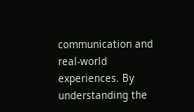communication and real-world experiences. By understanding the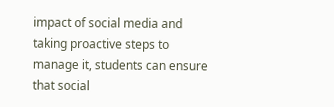impact of social media and taking proactive steps to manage it, students can ensure that social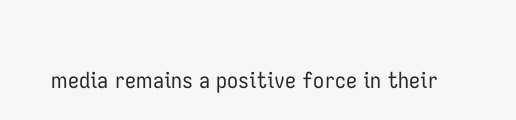media remains a positive force in their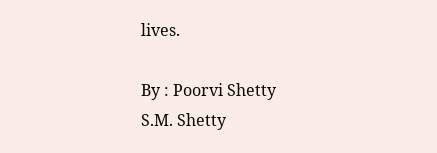lives.

By : Poorvi Shetty
S.M. Shetty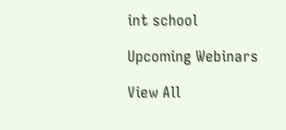int school

Upcoming Webinars

View All